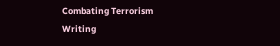Combating Terrorism Writing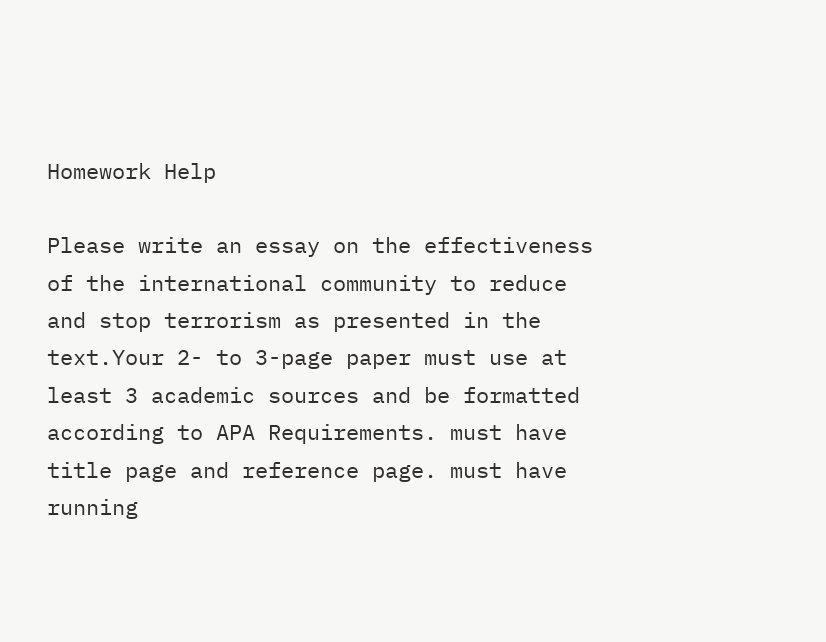Homework Help

Please write an essay on the effectiveness of the international community to reduce and stop terrorism as presented in the text.Your 2- to 3-page paper must use at least 3 academic sources and be formatted according to APA Requirements. must have title page and reference page. must have running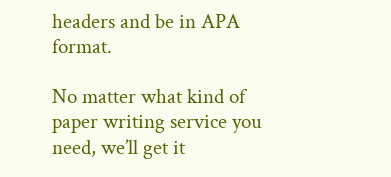headers and be in APA format.

No matter what kind of paper writing service you need, we’ll get it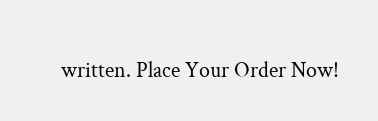written. Place Your Order Now!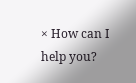× How can I help you?